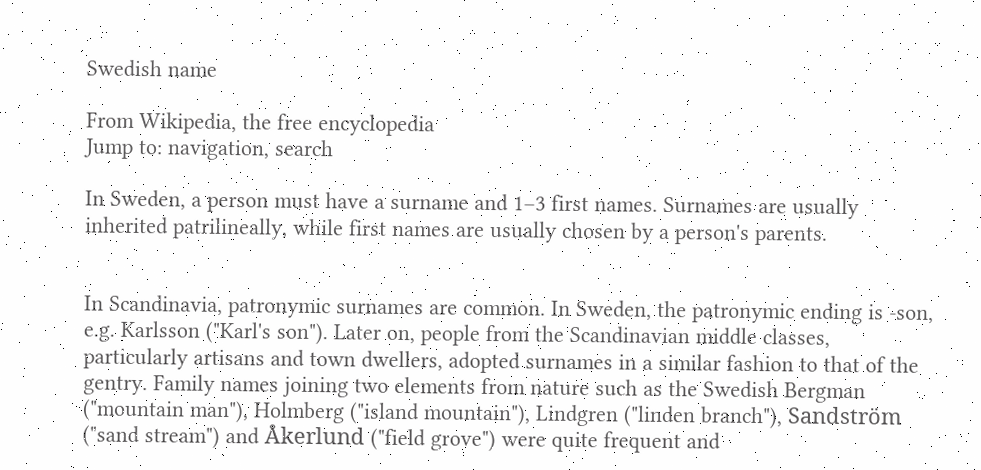Swedish name

From Wikipedia, the free encyclopedia
Jump to: navigation, search

In Sweden, a person must have a surname and 1–3 first names. Surnames are usually inherited patrilineally, while first names are usually chosen by a person's parents.


In Scandinavia, patronymic surnames are common. In Sweden, the patronymic ending is -son, e.g. Karlsson ("Karl's son"). Later on, people from the Scandinavian middle classes, particularly artisans and town dwellers, adopted surnames in a similar fashion to that of the gentry. Family names joining two elements from nature such as the Swedish Bergman ("mountain man"), Holmberg ("island mountain"), Lindgren ("linden branch"), Sandström ("sand stream") and Åkerlund ("field grove") were quite frequent and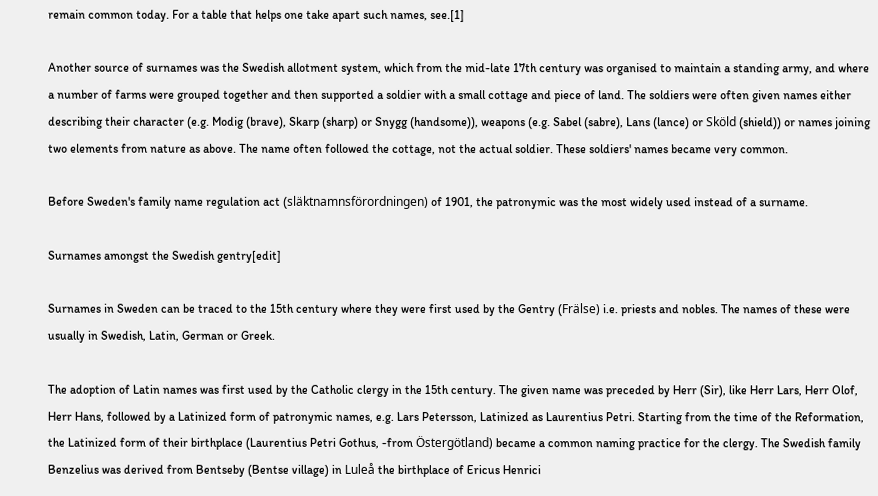remain common today. For a table that helps one take apart such names, see.[1]

Another source of surnames was the Swedish allotment system, which from the mid-late 17th century was organised to maintain a standing army, and where a number of farms were grouped together and then supported a soldier with a small cottage and piece of land. The soldiers were often given names either describing their character (e.g. Modig (brave), Skarp (sharp) or Snygg (handsome)), weapons (e.g. Sabel (sabre), Lans (lance) or Sköld (shield)) or names joining two elements from nature as above. The name often followed the cottage, not the actual soldier. These soldiers' names became very common.

Before Sweden's family name regulation act (släktnamnsförordningen) of 1901, the patronymic was the most widely used instead of a surname.

Surnames amongst the Swedish gentry[edit]

Surnames in Sweden can be traced to the 15th century where they were first used by the Gentry (Frälse) i.e. priests and nobles. The names of these were usually in Swedish, Latin, German or Greek.

The adoption of Latin names was first used by the Catholic clergy in the 15th century. The given name was preceded by Herr (Sir), like Herr Lars, Herr Olof, Herr Hans, followed by a Latinized form of patronymic names, e.g. Lars Petersson, Latinized as Laurentius Petri. Starting from the time of the Reformation, the Latinized form of their birthplace (Laurentius Petri Gothus, -from Östergötland) became a common naming practice for the clergy. The Swedish family Benzelius was derived from Bentseby (Bentse village) in Luleå the birthplace of Ericus Henrici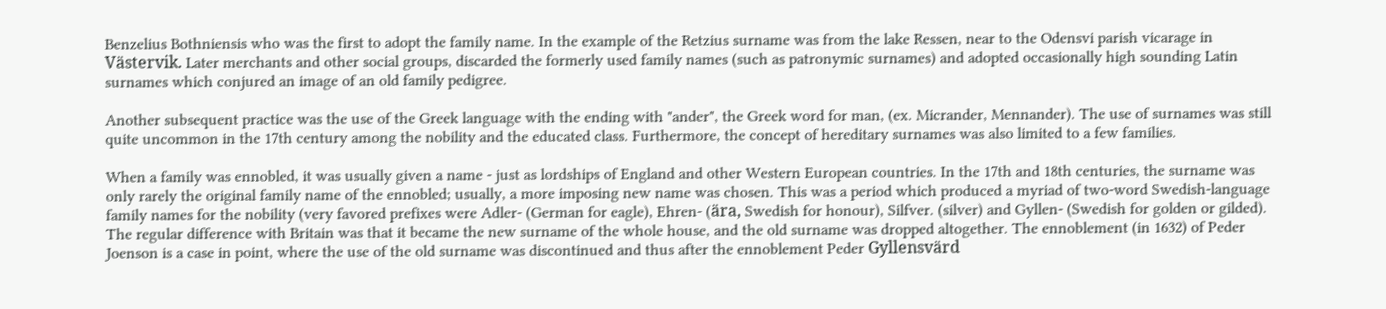Benzelius Bothniensis who was the first to adopt the family name. In the example of the Retzius surname was from the lake Ressen, near to the Odensvi parish vicarage in Västervik. Later merchants and other social groups, discarded the formerly used family names (such as patronymic surnames) and adopted occasionally high sounding Latin surnames which conjured an image of an old family pedigree.

Another subsequent practice was the use of the Greek language with the ending with "ander", the Greek word for man, (ex. Micrander, Mennander). The use of surnames was still quite uncommon in the 17th century among the nobility and the educated class. Furthermore, the concept of hereditary surnames was also limited to a few families.

When a family was ennobled, it was usually given a name - just as lordships of England and other Western European countries. In the 17th and 18th centuries, the surname was only rarely the original family name of the ennobled; usually, a more imposing new name was chosen. This was a period which produced a myriad of two-word Swedish-language family names for the nobility (very favored prefixes were Adler- (German for eagle), Ehren- (ära, Swedish for honour), Silfver. (silver) and Gyllen- (Swedish for golden or gilded). The regular difference with Britain was that it became the new surname of the whole house, and the old surname was dropped altogether. The ennoblement (in 1632) of Peder Joenson is a case in point, where the use of the old surname was discontinued and thus after the ennoblement Peder Gyllensvärd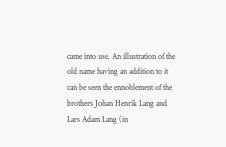came into use. An illustration of the old name having an addition to it can be seen the ennoblement of the brothers Johan Henrik Lang and Lars Adam Lang (in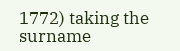1772) taking the surname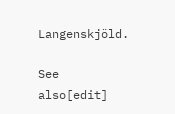Langenskjöld.

See also[edit]